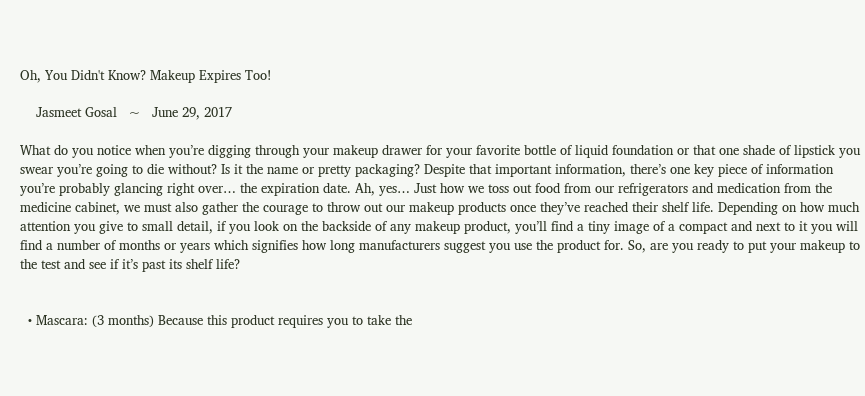Oh, You Didn't Know? Makeup Expires Too!

    Jasmeet Gosal   ~   June 29, 2017

What do you notice when you’re digging through your makeup drawer for your favorite bottle of liquid foundation or that one shade of lipstick you swear you’re going to die without? Is it the name or pretty packaging? Despite that important information, there’s one key piece of information you’re probably glancing right over… the expiration date. Ah, yes… Just how we toss out food from our refrigerators and medication from the medicine cabinet, we must also gather the courage to throw out our makeup products once they’ve reached their shelf life. Depending on how much attention you give to small detail, if you look on the backside of any makeup product, you’ll find a tiny image of a compact and next to it you will find a number of months or years which signifies how long manufacturers suggest you use the product for. So, are you ready to put your makeup to the test and see if it’s past its shelf life?


  • Mascara: (3 months) Because this product requires you to take the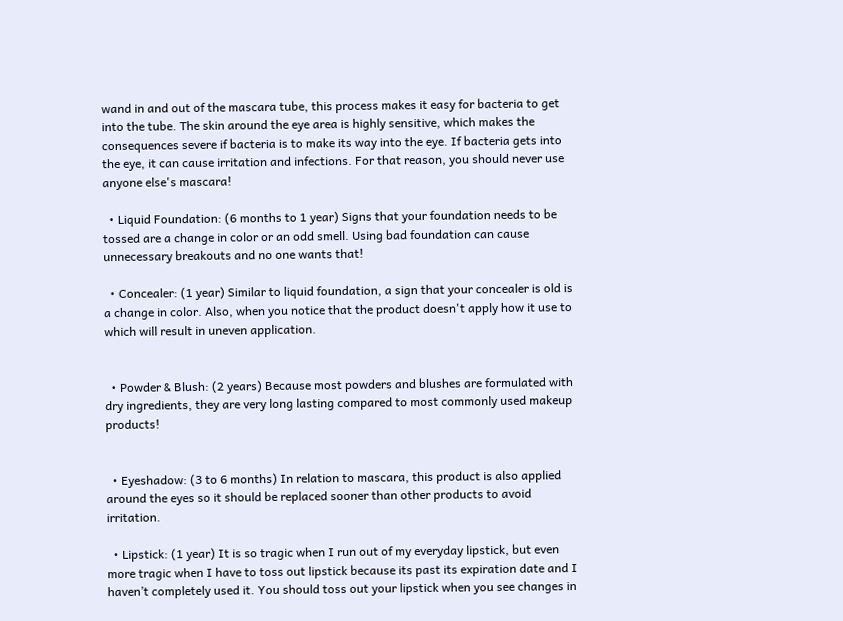wand in and out of the mascara tube, this process makes it easy for bacteria to get into the tube. The skin around the eye area is highly sensitive, which makes the consequences severe if bacteria is to make its way into the eye. If bacteria gets into the eye, it can cause irritation and infections. For that reason, you should never use anyone else's mascara!

  • Liquid Foundation: (6 months to 1 year) Signs that your foundation needs to be tossed are a change in color or an odd smell. Using bad foundation can cause unnecessary breakouts and no one wants that!

  • Concealer: (1 year) Similar to liquid foundation, a sign that your concealer is old is a change in color. Also, when you notice that the product doesn't apply how it use to which will result in uneven application.


  • Powder & Blush: (2 years) Because most powders and blushes are formulated with dry ingredients, they are very long lasting compared to most commonly used makeup products!


  • Eyeshadow: (3 to 6 months) In relation to mascara, this product is also applied around the eyes so it should be replaced sooner than other products to avoid irritation.

  • Lipstick: (1 year) It is so tragic when I run out of my everyday lipstick, but even more tragic when I have to toss out lipstick because its past its expiration date and I haven’t completely used it. You should toss out your lipstick when you see changes in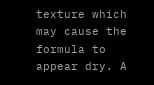texture which may cause the formula to appear dry. A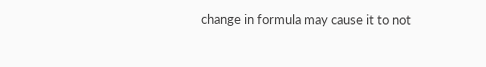change in formula may cause it to not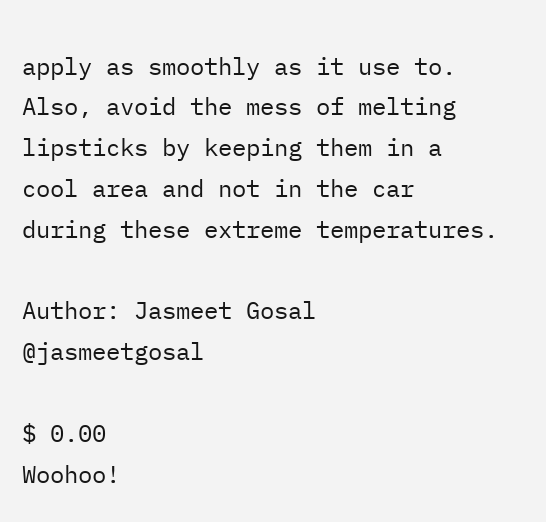apply as smoothly as it use to. Also, avoid the mess of melting lipsticks by keeping them in a cool area and not in the car during these extreme temperatures.

Author: Jasmeet Gosal @jasmeetgosal

$ 0.00
Woohoo!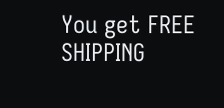You get FREE SHIPPING